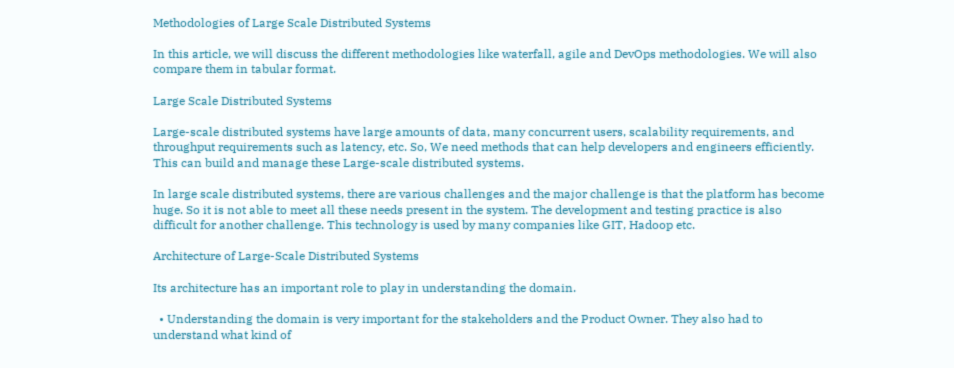Methodologies of Large Scale Distributed Systems

In this article, we will discuss the different methodologies like waterfall, agile and DevOps methodologies. We will also compare them in tabular format.

Large Scale Distributed Systems

Large-scale distributed systems have large amounts of data, many concurrent users, scalability requirements, and throughput requirements such as latency, etc. So, We need methods that can help developers and engineers efficiently. This can build and manage these Large-scale distributed systems.

In large scale distributed systems, there are various challenges and the major challenge is that the platform has become huge. So it is not able to meet all these needs present in the system. The development and testing practice is also difficult for another challenge. This technology is used by many companies like GIT, Hadoop etc.

Architecture of Large-Scale Distributed Systems

Its architecture has an important role to play in understanding the domain.

  • Understanding the domain is very important for the stakeholders and the Product Owner. They also had to understand what kind of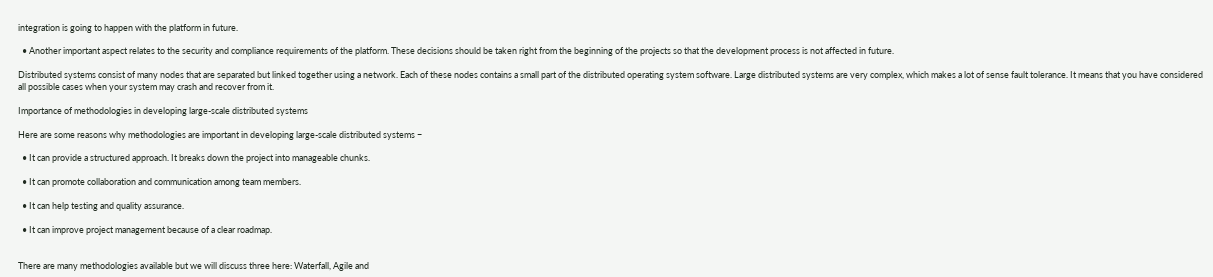integration is going to happen with the platform in future.

  • Another important aspect relates to the security and compliance requirements of the platform. These decisions should be taken right from the beginning of the projects so that the development process is not affected in future.

Distributed systems consist of many nodes that are separated but linked together using a network. Each of these nodes contains a small part of the distributed operating system software. Large distributed systems are very complex, which makes a lot of sense fault tolerance. It means that you have considered all possible cases when your system may crash and recover from it.

Importance of methodologies in developing large-scale distributed systems

Here are some reasons why methodologies are important in developing large-scale distributed systems −

  • It can provide a structured approach. It breaks down the project into manageable chunks.

  • It can promote collaboration and communication among team members.

  • It can help testing and quality assurance.

  • It can improve project management because of a clear roadmap.


There are many methodologies available but we will discuss three here: Waterfall, Agile and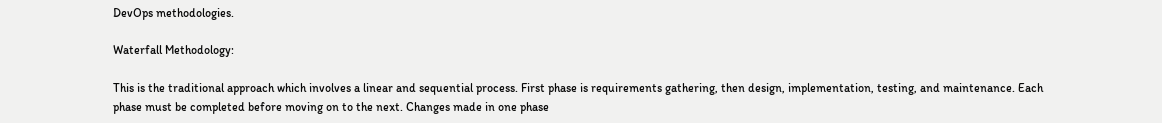DevOps methodologies.

Waterfall Methodology:

This is the traditional approach which involves a linear and sequential process. First phase is requirements gathering, then design, implementation, testing, and maintenance. Each phase must be completed before moving on to the next. Changes made in one phase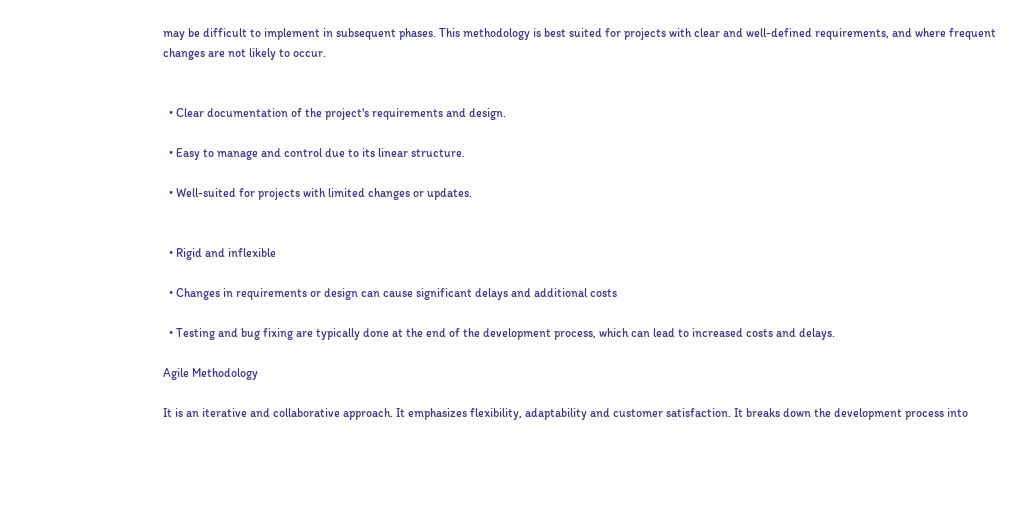may be difficult to implement in subsequent phases. This methodology is best suited for projects with clear and well-defined requirements, and where frequent changes are not likely to occur.


  • Clear documentation of the project's requirements and design.

  • Easy to manage and control due to its linear structure.

  • Well-suited for projects with limited changes or updates.


  • Rigid and inflexible

  • Changes in requirements or design can cause significant delays and additional costs

  • Testing and bug fixing are typically done at the end of the development process, which can lead to increased costs and delays.

Agile Methodology

It is an iterative and collaborative approach. It emphasizes flexibility, adaptability and customer satisfaction. It breaks down the development process into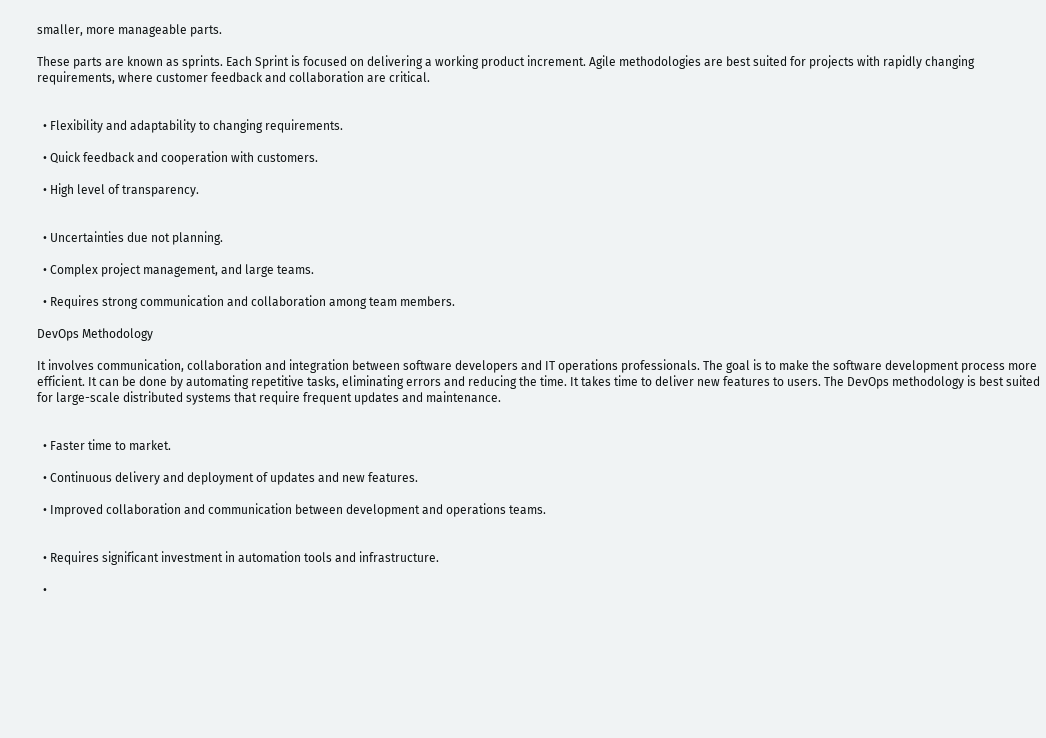smaller, more manageable parts.

These parts are known as sprints. Each Sprint is focused on delivering a working product increment. Agile methodologies are best suited for projects with rapidly changing requirements, where customer feedback and collaboration are critical.


  • Flexibility and adaptability to changing requirements.

  • Quick feedback and cooperation with customers.

  • High level of transparency.


  • Uncertainties due not planning.

  • Complex project management, and large teams.

  • Requires strong communication and collaboration among team members.

DevOps Methodology

It involves communication, collaboration and integration between software developers and IT operations professionals. The goal is to make the software development process more efficient. It can be done by automating repetitive tasks, eliminating errors and reducing the time. It takes time to deliver new features to users. The DevOps methodology is best suited for large-scale distributed systems that require frequent updates and maintenance.


  • Faster time to market.

  • Continuous delivery and deployment of updates and new features.

  • Improved collaboration and communication between development and operations teams.


  • Requires significant investment in automation tools and infrastructure.

  •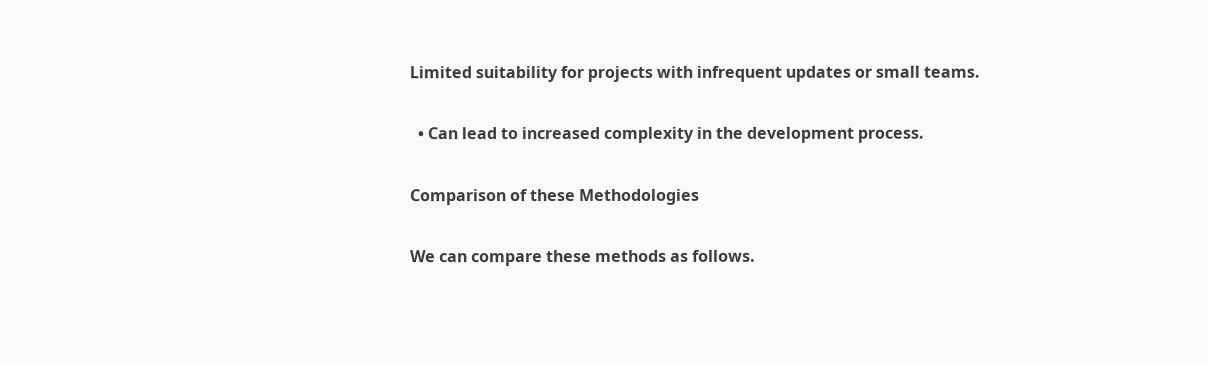Limited suitability for projects with infrequent updates or small teams.

  • Can lead to increased complexity in the development process.

Comparison of these Methodologies

We can compare these methods as follows.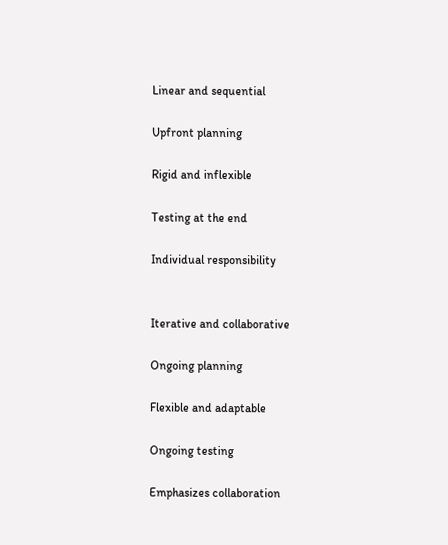Linear and sequential

Upfront planning

Rigid and inflexible

Testing at the end

Individual responsibility


Iterative and collaborative

Ongoing planning

Flexible and adaptable

Ongoing testing

Emphasizes collaboration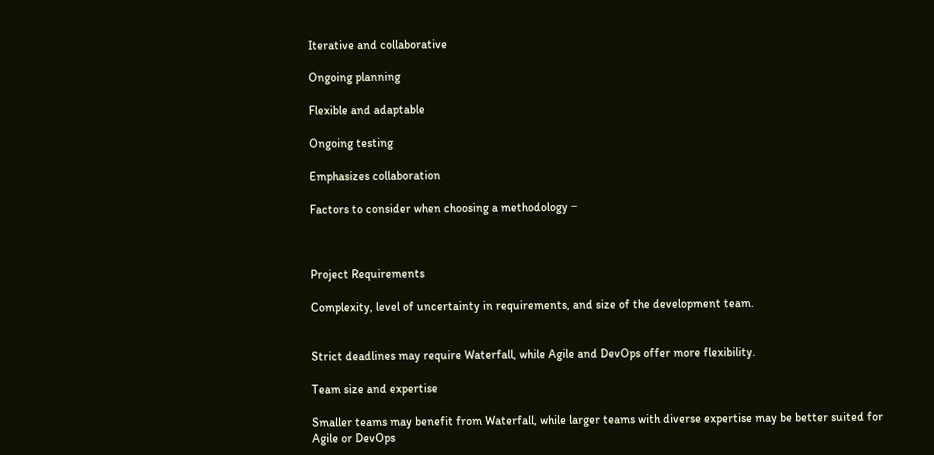Iterative and collaborative

Ongoing planning

Flexible and adaptable

Ongoing testing

Emphasizes collaboration

Factors to consider when choosing a methodology −



Project Requirements

Complexity, level of uncertainty in requirements, and size of the development team.


Strict deadlines may require Waterfall, while Agile and DevOps offer more flexibility.

Team size and expertise

Smaller teams may benefit from Waterfall, while larger teams with diverse expertise may be better suited for Agile or DevOps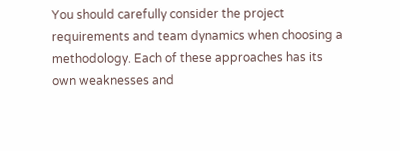You should carefully consider the project requirements and team dynamics when choosing a methodology. Each of these approaches has its own weaknesses and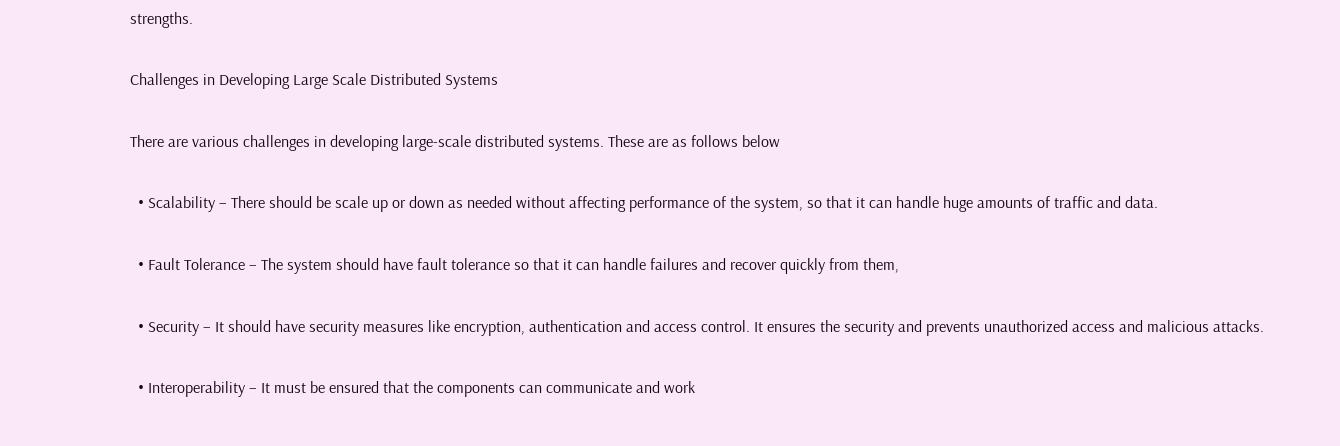strengths.

Challenges in Developing Large Scale Distributed Systems

There are various challenges in developing large-scale distributed systems. These are as follows below

  • Scalability − There should be scale up or down as needed without affecting performance of the system, so that it can handle huge amounts of traffic and data.

  • Fault Tolerance − The system should have fault tolerance so that it can handle failures and recover quickly from them,

  • Security − It should have security measures like encryption, authentication and access control. It ensures the security and prevents unauthorized access and malicious attacks.

  • Interoperability − It must be ensured that the components can communicate and work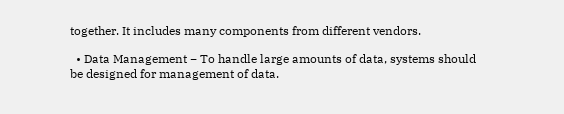together. It includes many components from different vendors.

  • Data Management − To handle large amounts of data, systems should be designed for management of data.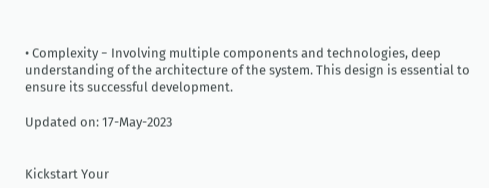• Complexity − Involving multiple components and technologies, deep understanding of the architecture of the system. This design is essential to ensure its successful development.

Updated on: 17-May-2023


Kickstart Your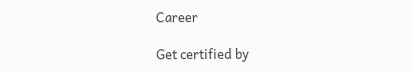Career

Get certified by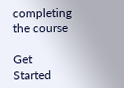completing the course

Get Started